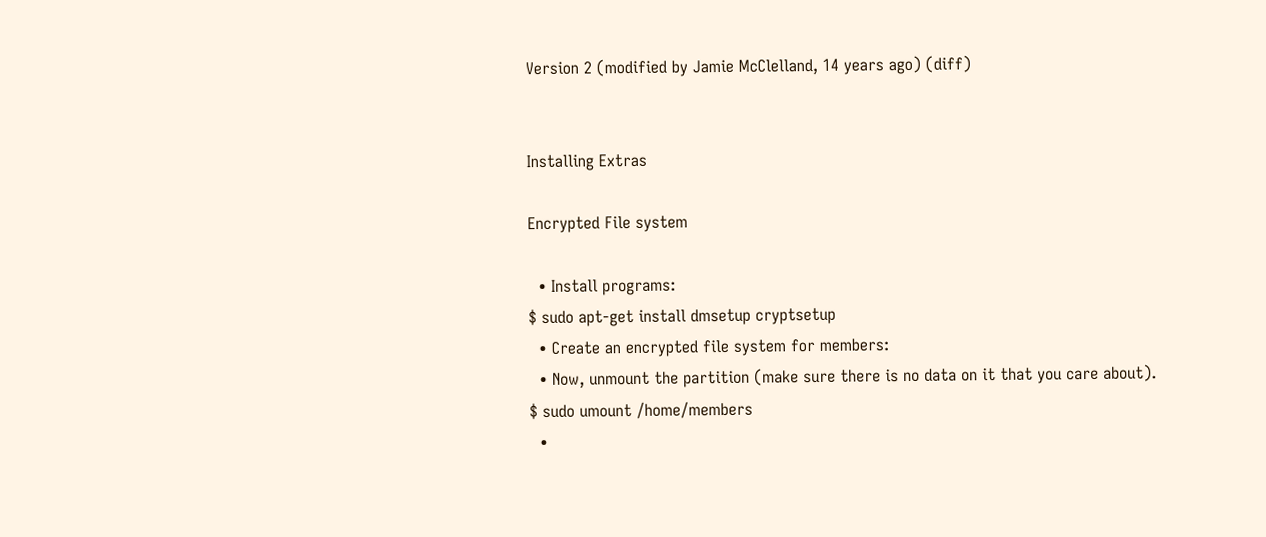Version 2 (modified by Jamie McClelland, 14 years ago) (diff)


Installing Extras

Encrypted File system

  • Install programs:
$ sudo apt-get install dmsetup cryptsetup
  • Create an encrypted file system for members:
  • Now, unmount the partition (make sure there is no data on it that you care about).
$ sudo umount /home/members
  •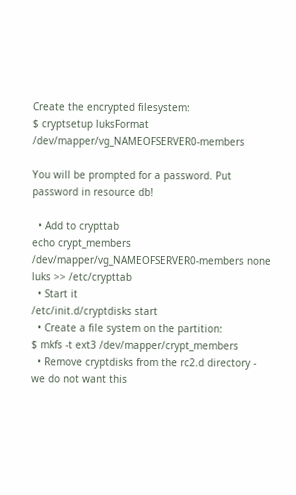Create the encrypted filesystem:
$ cryptsetup luksFormat /dev/mapper/vg_NAMEOFSERVER0-members

You will be prompted for a password. Put password in resource db!

  • Add to crypttab
echo crypt_members /dev/mapper/vg_NAMEOFSERVER0-members none luks >> /etc/crypttab
  • Start it
/etc/init.d/cryptdisks start
  • Create a file system on the partition:
$ mkfs -t ext3 /dev/mapper/crypt_members
  • Remove cryptdisks from the rc2.d directory - we do not want this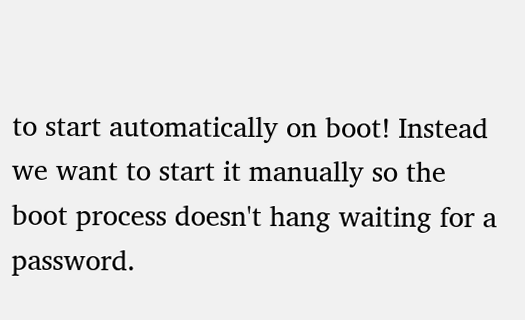to start automatically on boot! Instead we want to start it manually so the boot process doesn't hang waiting for a password.